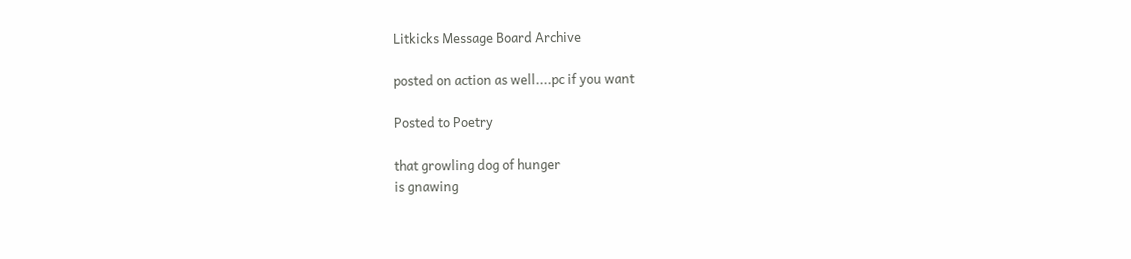Litkicks Message Board Archive

posted on action as well....pc if you want

Posted to Poetry

that growling dog of hunger
is gnawing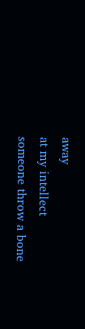away
at my intellect
someone throw a bone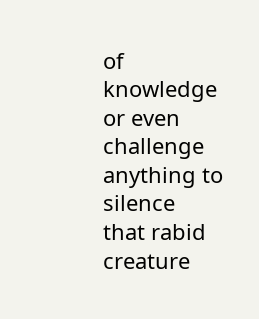of knowledge or even challenge
anything to silence
that rabid creature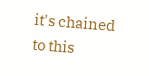it's chained to this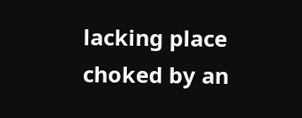lacking place
choked by an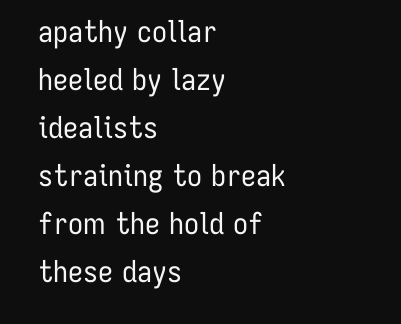apathy collar
heeled by lazy idealists
straining to break
from the hold of these days